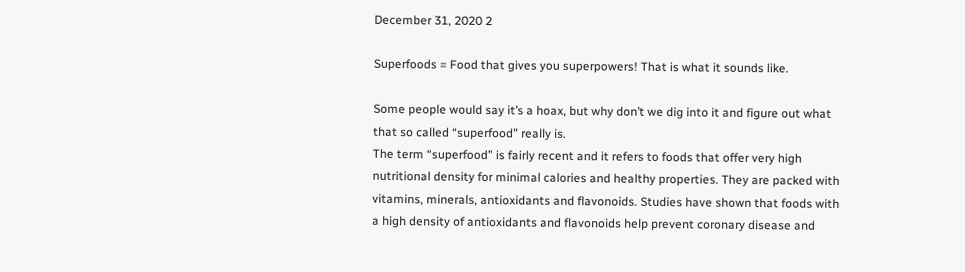December 31, 2020 2

Superfoods = Food that gives you superpowers! That is what it sounds like.

Some people would say it’s a hoax, but why don’t we dig into it and figure out what that so called “superfood” really is.
The term “superfood” is fairly recent and it refers to foods that offer very high nutritional density for minimal calories and healthy properties. They are packed with vitamins, minerals, antioxidants and flavonoids. Studies have shown that foods with a high density of antioxidants and flavonoids help prevent coronary disease and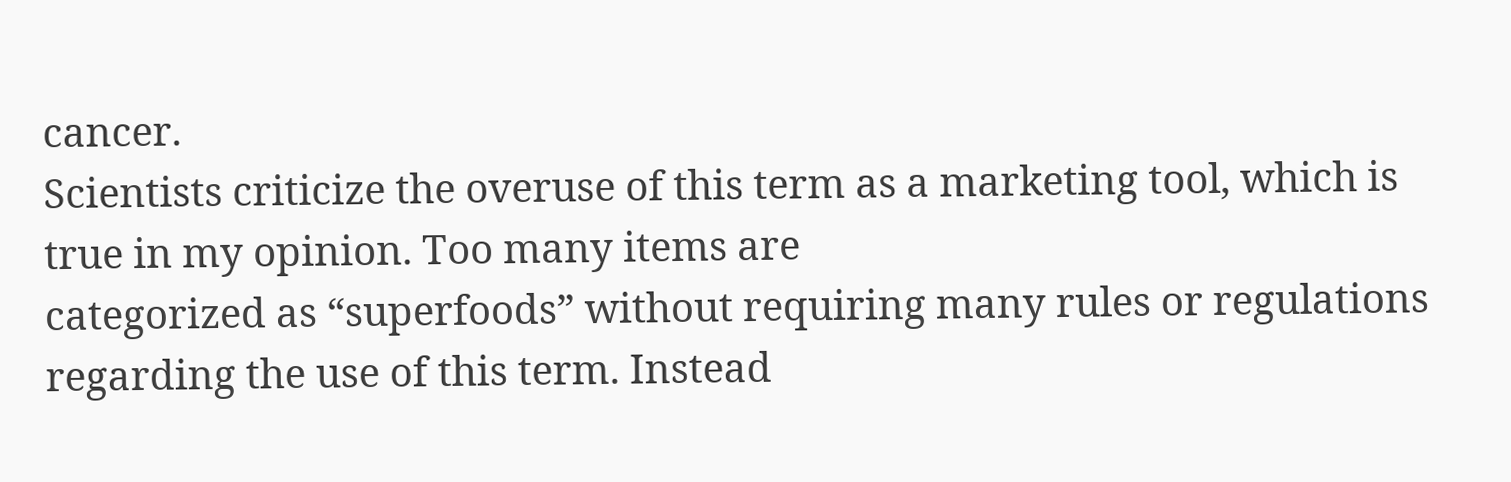cancer.
Scientists criticize the overuse of this term as a marketing tool, which is true in my opinion. Too many items are
categorized as “superfoods” without requiring many rules or regulations regarding the use of this term. Instead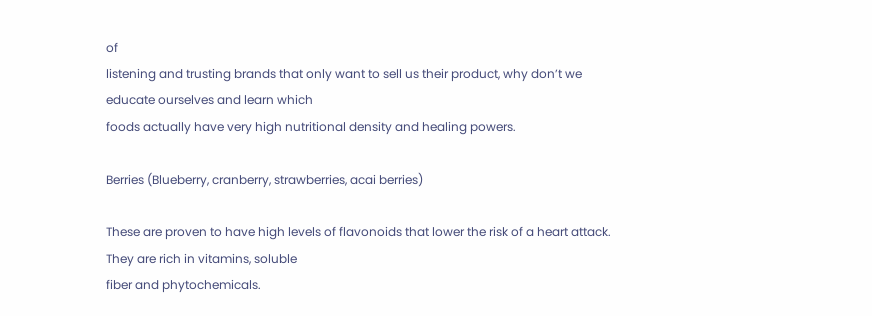of
listening and trusting brands that only want to sell us their product, why don’t we educate ourselves and learn which
foods actually have very high nutritional density and healing powers.

Berries (Blueberry, cranberry, strawberries, acai berries)

These are proven to have high levels of flavonoids that lower the risk of a heart attack. They are rich in vitamins, soluble
fiber and phytochemicals.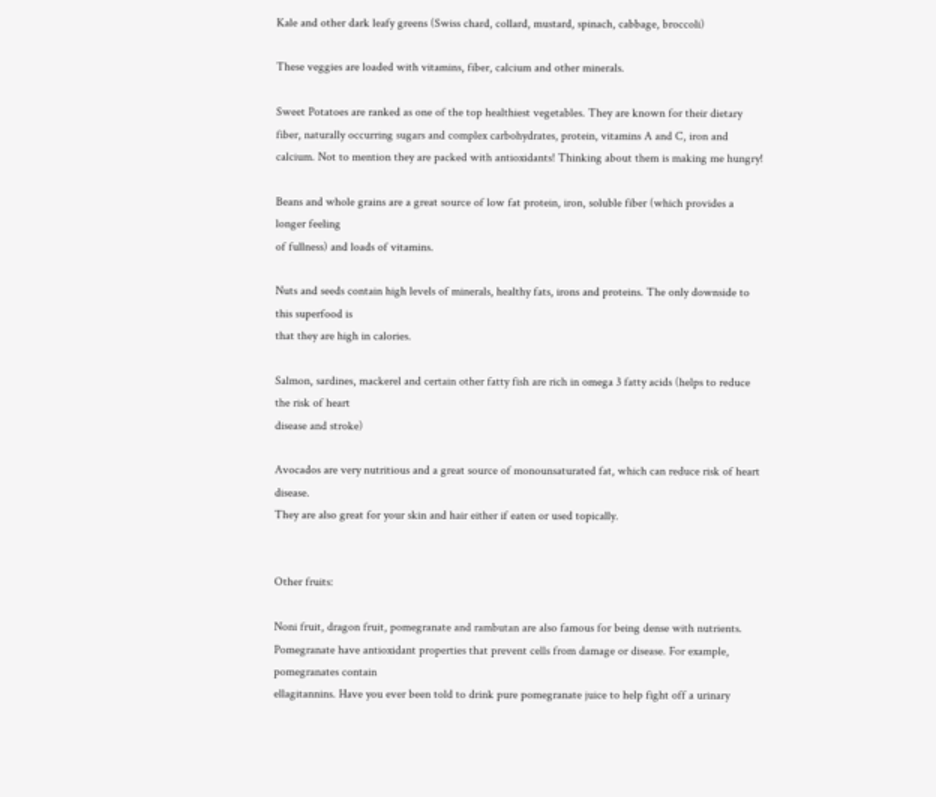Kale and other dark leafy greens (Swiss chard, collard, mustard, spinach, cabbage, broccoli)

These veggies are loaded with vitamins, fiber, calcium and other minerals.

Sweet Potatoes are ranked as one of the top healthiest vegetables. They are known for their dietary fiber, naturally occurring sugars and complex carbohydrates, protein, vitamins A and C, iron and calcium. Not to mention they are packed with antioxidants! Thinking about them is making me hungry!

Beans and whole grains are a great source of low fat protein, iron, soluble fiber (which provides a longer feeling
of fullness) and loads of vitamins.

Nuts and seeds contain high levels of minerals, healthy fats, irons and proteins. The only downside to this superfood is
that they are high in calories.

Salmon, sardines, mackerel and certain other fatty fish are rich in omega 3 fatty acids (helps to reduce the risk of heart
disease and stroke)

Avocados are very nutritious and a great source of monounsaturated fat, which can reduce risk of heart disease.
They are also great for your skin and hair either if eaten or used topically.


Other fruits:

Noni fruit, dragon fruit, pomegranate and rambutan are also famous for being dense with nutrients.
Pomegranate have antioxidant properties that prevent cells from damage or disease. For example, pomegranates contain
ellagitannins. Have you ever been told to drink pure pomegranate juice to help fight off a urinary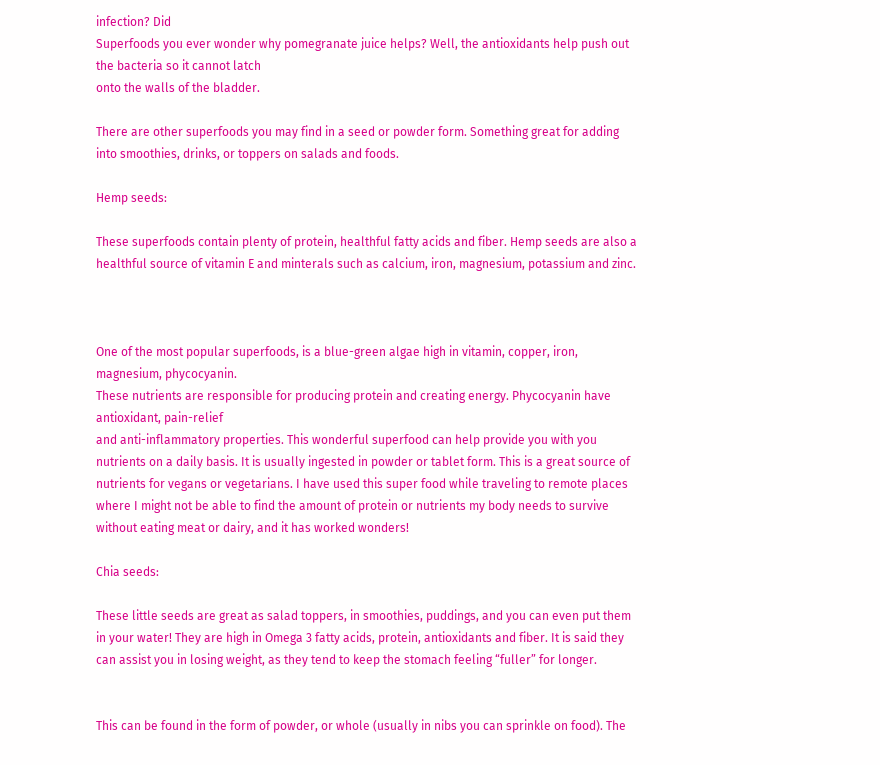infection? Did
Superfoods you ever wonder why pomegranate juice helps? Well, the antioxidants help push out the bacteria so it cannot latch
onto the walls of the bladder.

There are other superfoods you may find in a seed or powder form. Something great for adding into smoothies, drinks, or toppers on salads and foods.

Hemp seeds:

These superfoods contain plenty of protein, healthful fatty acids and fiber. Hemp seeds are also a healthful source of vitamin E and minterals such as calcium, iron, magnesium, potassium and zinc.



One of the most popular superfoods, is a blue-green algae high in vitamin, copper, iron, magnesium, phycocyanin.
These nutrients are responsible for producing protein and creating energy. Phycocyanin have antioxidant, pain-relief
and anti-inflammatory properties. This wonderful superfood can help provide you with you nutrients on a daily basis. It is usually ingested in powder or tablet form. This is a great source of nutrients for vegans or vegetarians. I have used this super food while traveling to remote places where I might not be able to find the amount of protein or nutrients my body needs to survive without eating meat or dairy, and it has worked wonders!

Chia seeds:

These little seeds are great as salad toppers, in smoothies, puddings, and you can even put them in your water! They are high in Omega 3 fatty acids, protein, antioxidants and fiber. It is said they can assist you in losing weight, as they tend to keep the stomach feeling “fuller” for longer.


This can be found in the form of powder, or whole (usually in nibs you can sprinkle on food). The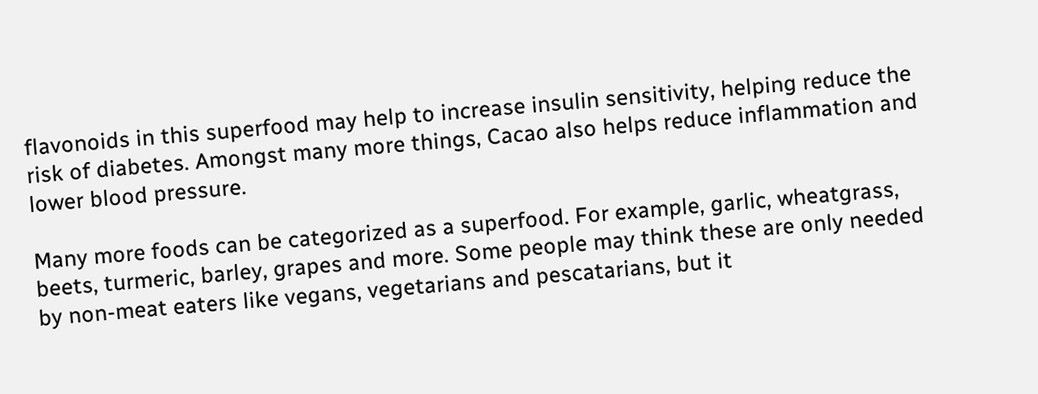flavonoids in this superfood may help to increase insulin sensitivity, helping reduce the risk of diabetes. Amongst many more things, Cacao also helps reduce inflammation and lower blood pressure.

Many more foods can be categorized as a superfood. For example, garlic, wheatgrass, beets, turmeric, barley, grapes and more. Some people may think these are only needed by non-meat eaters like vegans, vegetarians and pescatarians, but it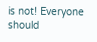is not! Everyone should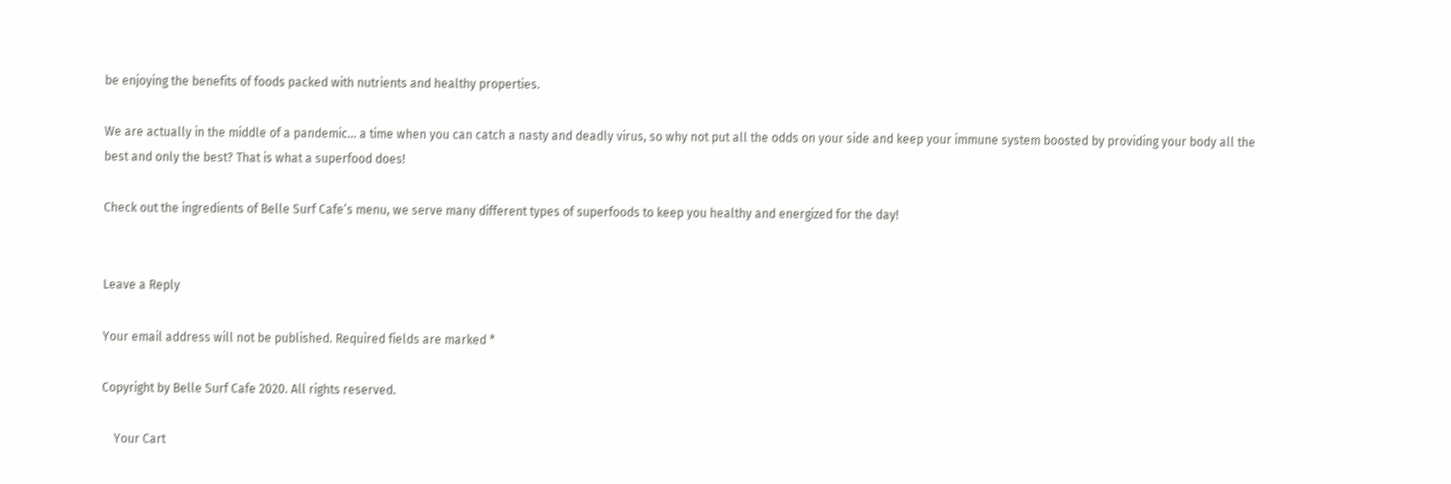be enjoying the benefits of foods packed with nutrients and healthy properties.

We are actually in the middle of a pandemic… a time when you can catch a nasty and deadly virus, so why not put all the odds on your side and keep your immune system boosted by providing your body all the best and only the best? That is what a superfood does!

Check out the ingredients of Belle Surf Cafe’s menu, we serve many different types of superfoods to keep you healthy and energized for the day!


Leave a Reply

Your email address will not be published. Required fields are marked *

Copyright by Belle Surf Cafe 2020. All rights reserved.

    Your Cart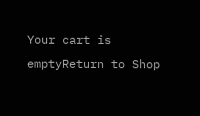Your cart is emptyReturn to Shop